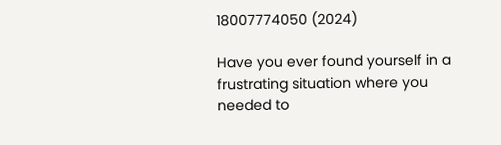18007774050 (2024)

Have you ever found yourself in a frustrating situation where you needed to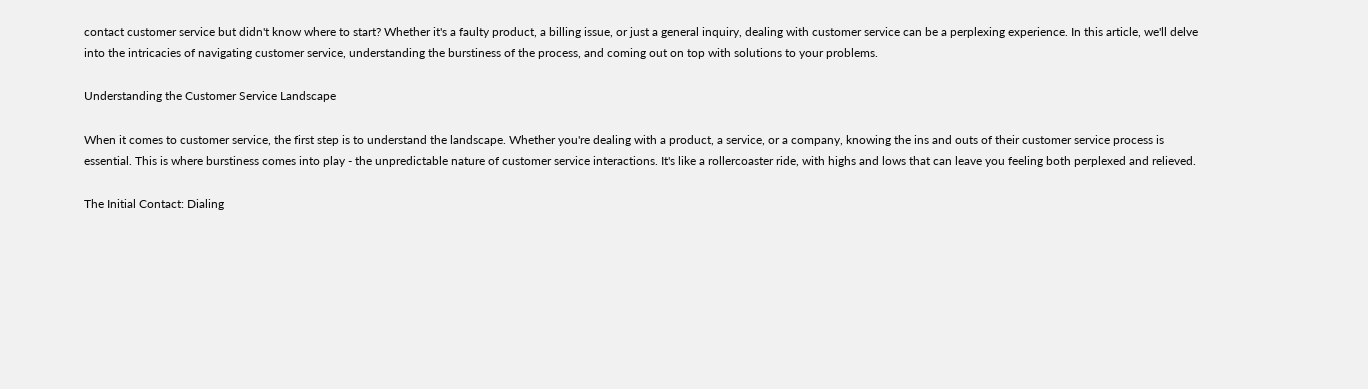contact customer service but didn't know where to start? Whether it's a faulty product, a billing issue, or just a general inquiry, dealing with customer service can be a perplexing experience. In this article, we'll delve into the intricacies of navigating customer service, understanding the burstiness of the process, and coming out on top with solutions to your problems.

Understanding the Customer Service Landscape

When it comes to customer service, the first step is to understand the landscape. Whether you're dealing with a product, a service, or a company, knowing the ins and outs of their customer service process is essential. This is where burstiness comes into play - the unpredictable nature of customer service interactions. It's like a rollercoaster ride, with highs and lows that can leave you feeling both perplexed and relieved.

The Initial Contact: Dialing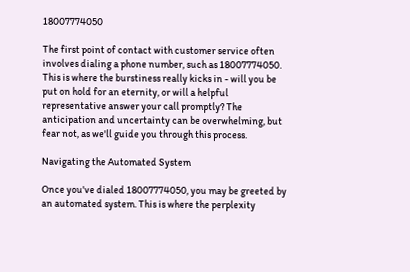18007774050

The first point of contact with customer service often involves dialing a phone number, such as 18007774050. This is where the burstiness really kicks in - will you be put on hold for an eternity, or will a helpful representative answer your call promptly? The anticipation and uncertainty can be overwhelming, but fear not, as we'll guide you through this process.

Navigating the Automated System

Once you've dialed 18007774050, you may be greeted by an automated system. This is where the perplexity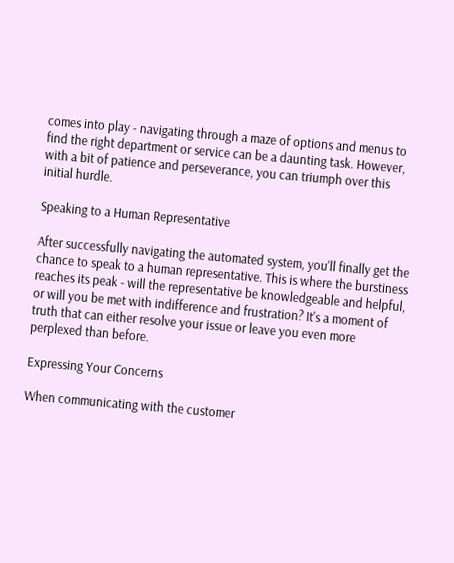comes into play - navigating through a maze of options and menus to find the right department or service can be a daunting task. However, with a bit of patience and perseverance, you can triumph over this initial hurdle.

Speaking to a Human Representative

After successfully navigating the automated system, you'll finally get the chance to speak to a human representative. This is where the burstiness reaches its peak - will the representative be knowledgeable and helpful, or will you be met with indifference and frustration? It's a moment of truth that can either resolve your issue or leave you even more perplexed than before.

Expressing Your Concerns

When communicating with the customer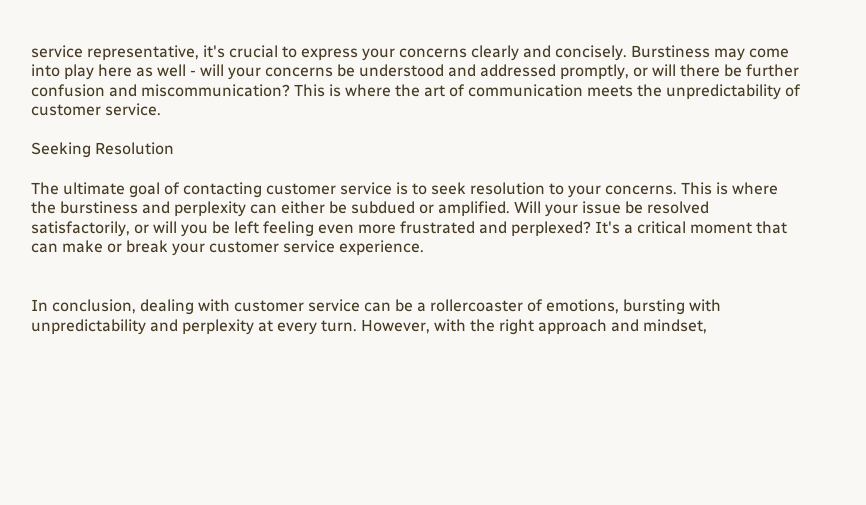service representative, it's crucial to express your concerns clearly and concisely. Burstiness may come into play here as well - will your concerns be understood and addressed promptly, or will there be further confusion and miscommunication? This is where the art of communication meets the unpredictability of customer service.

Seeking Resolution

The ultimate goal of contacting customer service is to seek resolution to your concerns. This is where the burstiness and perplexity can either be subdued or amplified. Will your issue be resolved satisfactorily, or will you be left feeling even more frustrated and perplexed? It's a critical moment that can make or break your customer service experience.


In conclusion, dealing with customer service can be a rollercoaster of emotions, bursting with unpredictability and perplexity at every turn. However, with the right approach and mindset,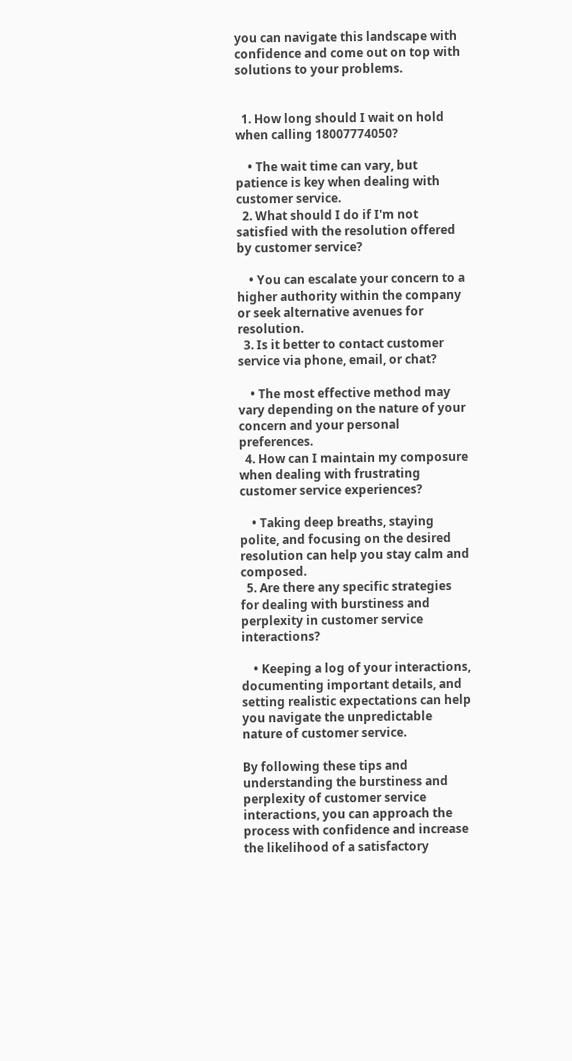you can navigate this landscape with confidence and come out on top with solutions to your problems.


  1. How long should I wait on hold when calling 18007774050?

    • The wait time can vary, but patience is key when dealing with customer service.
  2. What should I do if I'm not satisfied with the resolution offered by customer service?

    • You can escalate your concern to a higher authority within the company or seek alternative avenues for resolution.
  3. Is it better to contact customer service via phone, email, or chat?

    • The most effective method may vary depending on the nature of your concern and your personal preferences.
  4. How can I maintain my composure when dealing with frustrating customer service experiences?

    • Taking deep breaths, staying polite, and focusing on the desired resolution can help you stay calm and composed.
  5. Are there any specific strategies for dealing with burstiness and perplexity in customer service interactions?

    • Keeping a log of your interactions, documenting important details, and setting realistic expectations can help you navigate the unpredictable nature of customer service.

By following these tips and understanding the burstiness and perplexity of customer service interactions, you can approach the process with confidence and increase the likelihood of a satisfactory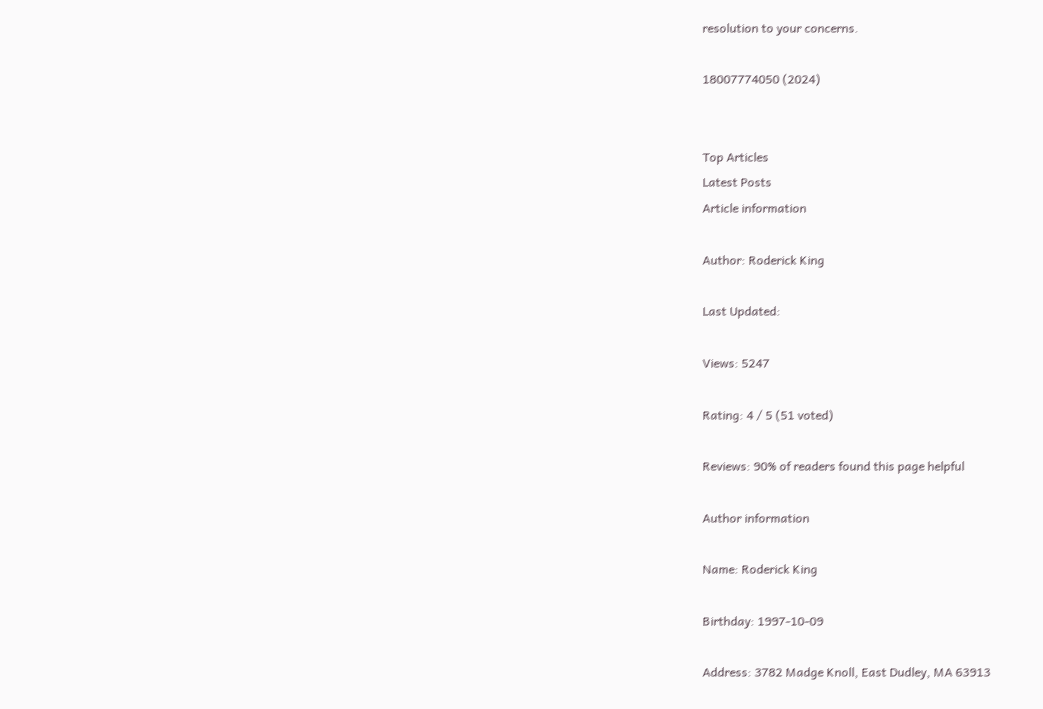resolution to your concerns.

18007774050 (2024)


Top Articles
Latest Posts
Article information

Author: Roderick King

Last Updated:

Views: 5247

Rating: 4 / 5 (51 voted)

Reviews: 90% of readers found this page helpful

Author information

Name: Roderick King

Birthday: 1997-10-09

Address: 3782 Madge Knoll, East Dudley, MA 63913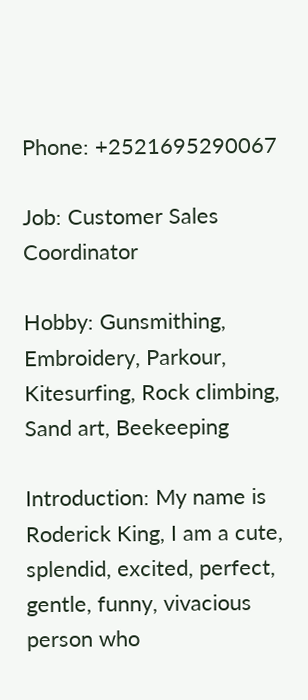Phone: +2521695290067

Job: Customer Sales Coordinator

Hobby: Gunsmithing, Embroidery, Parkour, Kitesurfing, Rock climbing, Sand art, Beekeeping

Introduction: My name is Roderick King, I am a cute, splendid, excited, perfect, gentle, funny, vivacious person who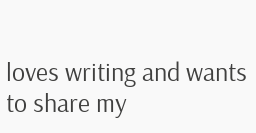loves writing and wants to share my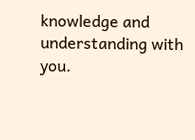knowledge and understanding with you.